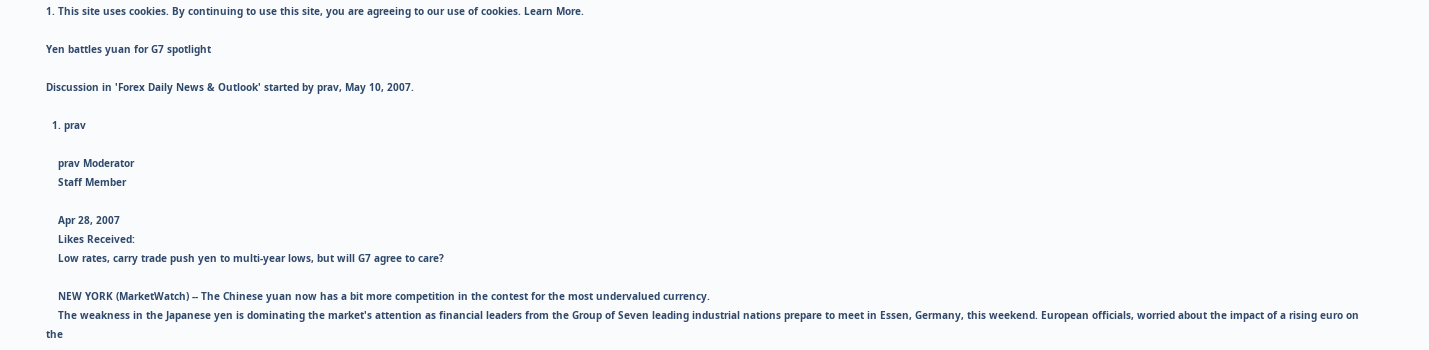1. This site uses cookies. By continuing to use this site, you are agreeing to our use of cookies. Learn More.

Yen battles yuan for G7 spotlight

Discussion in 'Forex Daily News & Outlook' started by prav, May 10, 2007.

  1. prav

    prav Moderator
    Staff Member

    Apr 28, 2007
    Likes Received:
    Low rates, carry trade push yen to multi-year lows, but will G7 agree to care?

    NEW YORK (MarketWatch) -- The Chinese yuan now has a bit more competition in the contest for the most undervalued currency.
    The weakness in the Japanese yen is dominating the market's attention as financial leaders from the Group of Seven leading industrial nations prepare to meet in Essen, Germany, this weekend. European officials, worried about the impact of a rising euro on the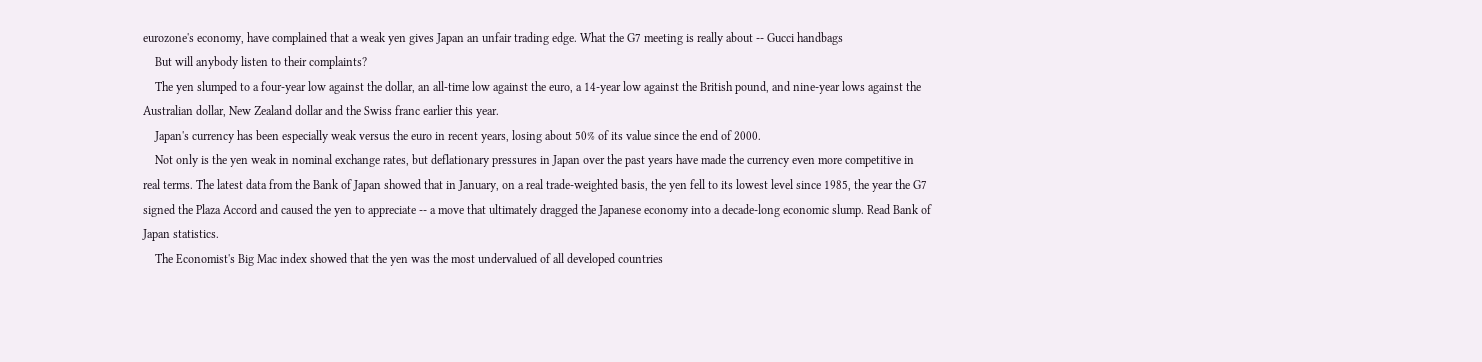eurozone's economy, have complained that a weak yen gives Japan an unfair trading edge. What the G7 meeting is really about -- Gucci handbags
    But will anybody listen to their complaints?
    The yen slumped to a four-year low against the dollar, an all-time low against the euro, a 14-year low against the British pound, and nine-year lows against the Australian dollar, New Zealand dollar and the Swiss franc earlier this year.
    Japan's currency has been especially weak versus the euro in recent years, losing about 50% of its value since the end of 2000.
    Not only is the yen weak in nominal exchange rates, but deflationary pressures in Japan over the past years have made the currency even more competitive in real terms. The latest data from the Bank of Japan showed that in January, on a real trade-weighted basis, the yen fell to its lowest level since 1985, the year the G7 signed the Plaza Accord and caused the yen to appreciate -- a move that ultimately dragged the Japanese economy into a decade-long economic slump. Read Bank of Japan statistics.
    The Economist's Big Mac index showed that the yen was the most undervalued of all developed countries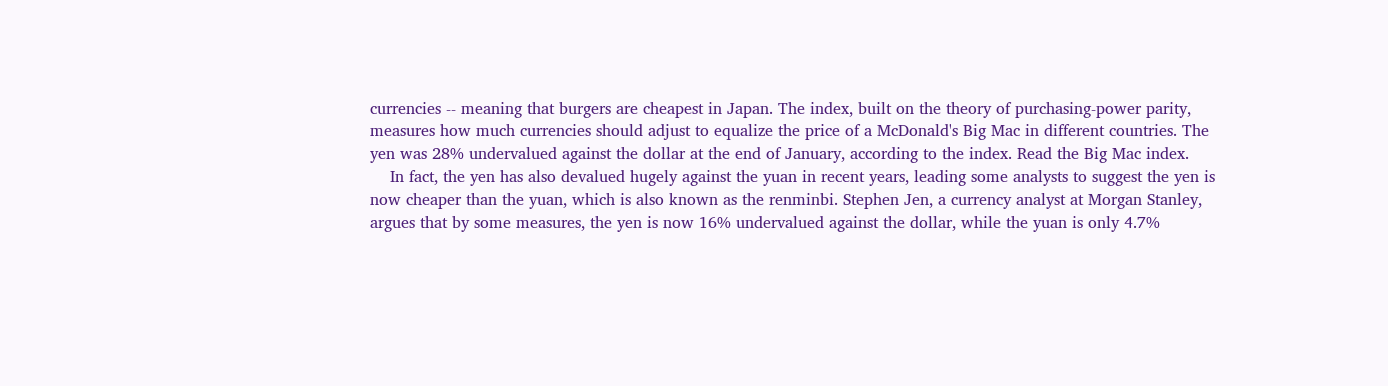currencies -- meaning that burgers are cheapest in Japan. The index, built on the theory of purchasing-power parity, measures how much currencies should adjust to equalize the price of a McDonald's Big Mac in different countries. The yen was 28% undervalued against the dollar at the end of January, according to the index. Read the Big Mac index.
    In fact, the yen has also devalued hugely against the yuan in recent years, leading some analysts to suggest the yen is now cheaper than the yuan, which is also known as the renminbi. Stephen Jen, a currency analyst at Morgan Stanley, argues that by some measures, the yen is now 16% undervalued against the dollar, while the yuan is only 4.7%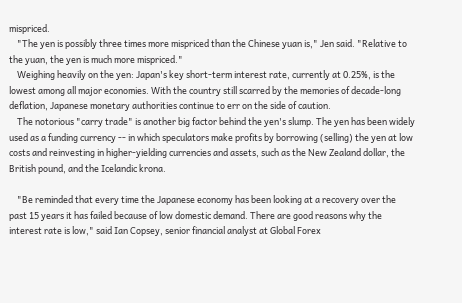mispriced.
    "The yen is possibly three times more mispriced than the Chinese yuan is," Jen said. "Relative to the yuan, the yen is much more mispriced."
    Weighing heavily on the yen: Japan's key short-term interest rate, currently at 0.25%, is the lowest among all major economies. With the country still scarred by the memories of decade-long deflation, Japanese monetary authorities continue to err on the side of caution.
    The notorious "carry trade" is another big factor behind the yen's slump. The yen has been widely used as a funding currency -- in which speculators make profits by borrowing (selling) the yen at low costs and reinvesting in higher-yielding currencies and assets, such as the New Zealand dollar, the British pound, and the Icelandic krona.

    "Be reminded that every time the Japanese economy has been looking at a recovery over the past 15 years it has failed because of low domestic demand. There are good reasons why the interest rate is low," said Ian Copsey, senior financial analyst at Global Forex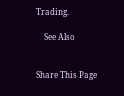Trading.

    See Also


Share This Page